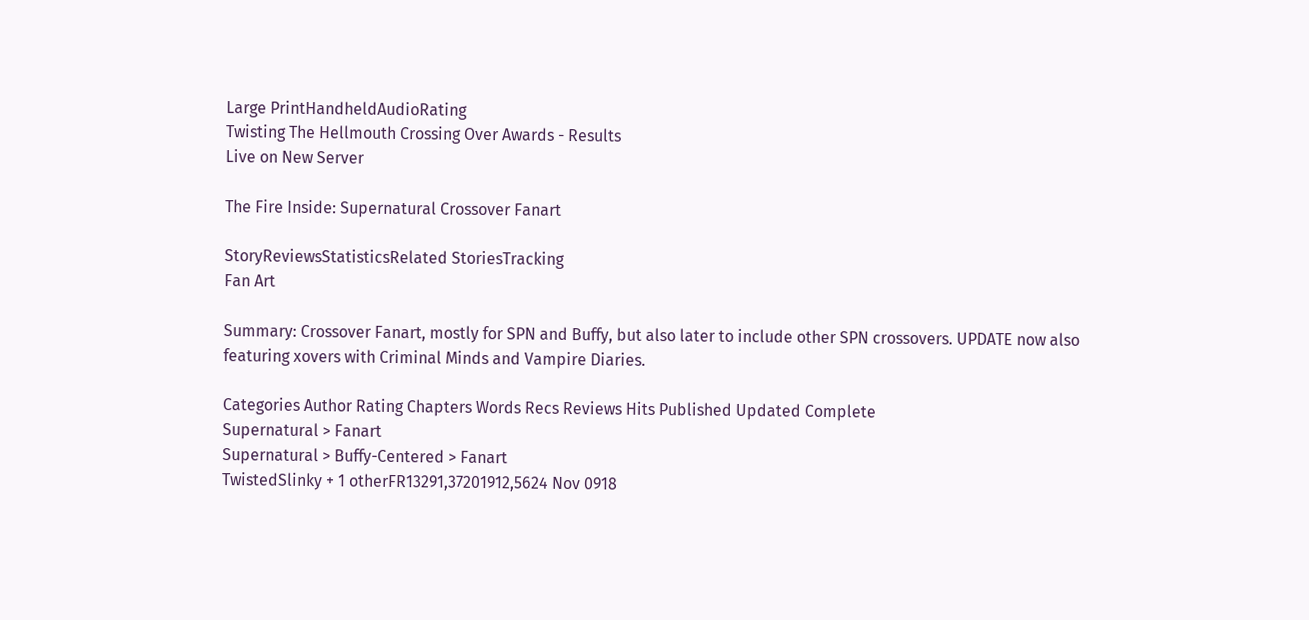Large PrintHandheldAudioRating
Twisting The Hellmouth Crossing Over Awards - Results
Live on New Server

The Fire Inside: Supernatural Crossover Fanart

StoryReviewsStatisticsRelated StoriesTracking
Fan Art

Summary: Crossover Fanart, mostly for SPN and Buffy, but also later to include other SPN crossovers. UPDATE now also featuring xovers with Criminal Minds and Vampire Diaries.

Categories Author Rating Chapters Words Recs Reviews Hits Published Updated Complete
Supernatural > Fanart
Supernatural > Buffy-Centered > Fanart
TwistedSlinky + 1 otherFR13291,37201912,5624 Nov 0918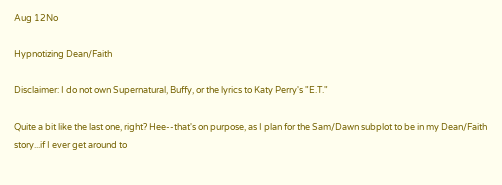Aug 12No

Hypnotizing Dean/Faith

Disclaimer: I do not own Supernatural, Buffy, or the lyrics to Katy Perry's "E.T."

Quite a bit like the last one, right? Hee--that's on purpose, as I plan for the Sam/Dawn subplot to be in my Dean/Faith story...if I ever get around to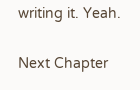writing it. Yeah.

Next Chapter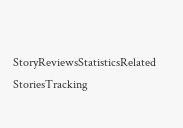StoryReviewsStatisticsRelated StoriesTracking